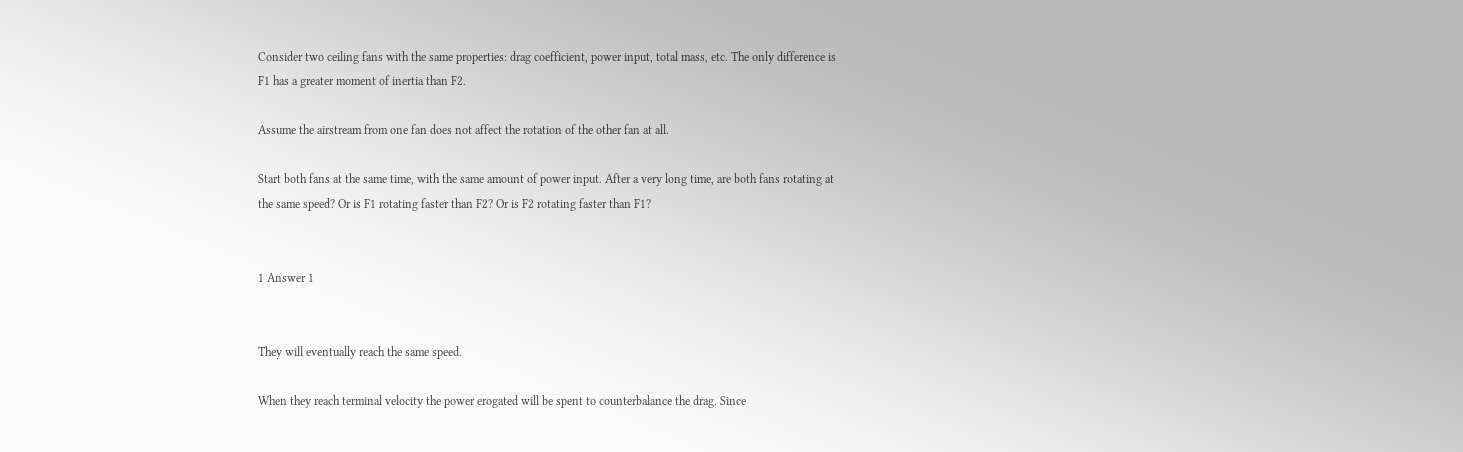Consider two ceiling fans with the same properties: drag coefficient, power input, total mass, etc. The only difference is F1 has a greater moment of inertia than F2.

Assume the airstream from one fan does not affect the rotation of the other fan at all.

Start both fans at the same time, with the same amount of power input. After a very long time, are both fans rotating at the same speed? Or is F1 rotating faster than F2? Or is F2 rotating faster than F1?


1 Answer 1


They will eventually reach the same speed.

When they reach terminal velocity the power erogated will be spent to counterbalance the drag. Since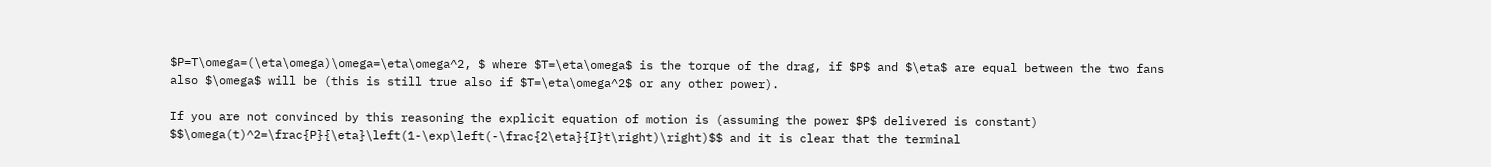$P=T\omega=(\eta\omega)\omega=\eta\omega^2, $ where $T=\eta\omega$ is the torque of the drag, if $P$ and $\eta$ are equal between the two fans also $\omega$ will be (this is still true also if $T=\eta\omega^2$ or any other power).

If you are not convinced by this reasoning the explicit equation of motion is (assuming the power $P$ delivered is constant) $$\omega(t)^2=\frac{P}{\eta}\left(1-\exp\left(-\frac{2\eta}{I}t\right)\right)$$ and it is clear that the terminal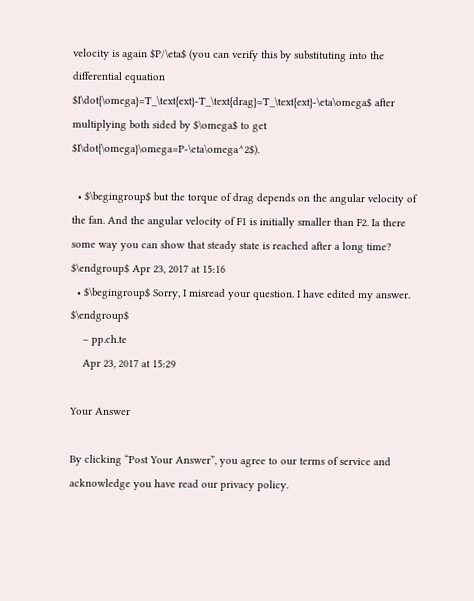velocity is again $P/\eta$ (you can verify this by substituting into the differential equation $I\dot{\omega}=T_\text{ext}-T_\text{drag}=T_\text{ext}-\eta\omega$ after multiplying both sided by $\omega$ to get $I\dot{\omega}\omega=P-\eta\omega^2$).

  • $\begingroup$ but the torque of drag depends on the angular velocity of the fan. And the angular velocity of F1 is initially smaller than F2. Ia there some way you can show that steady state is reached after a long time? $\endgroup$ Apr 23, 2017 at 15:16
  • $\begingroup$ Sorry, I misread your question. I have edited my answer. $\endgroup$
    – pp.ch.te
    Apr 23, 2017 at 15:29

Your Answer

By clicking “Post Your Answer”, you agree to our terms of service and acknowledge you have read our privacy policy.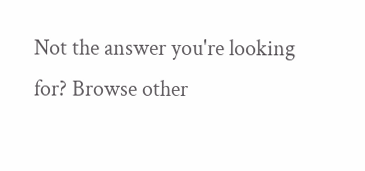Not the answer you're looking for? Browse other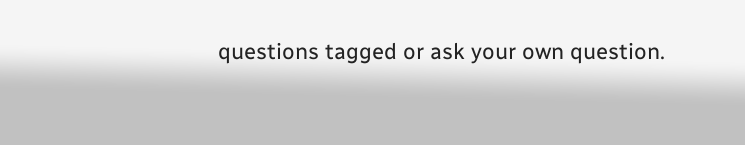questions tagged or ask your own question.